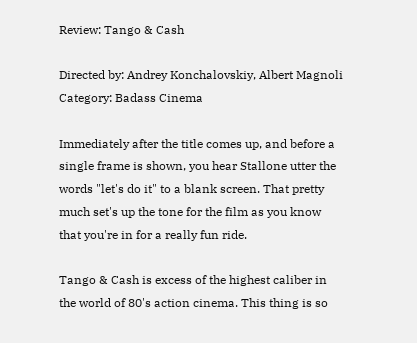Review: Tango & Cash

Directed by: Andrey Konchalovskiy, Albert Magnoli
Category: Badass Cinema

Immediately after the title comes up, and before a single frame is shown, you hear Stallone utter the words "let's do it" to a blank screen. That pretty much set's up the tone for the film as you know that you're in for a really fun ride.

Tango & Cash is excess of the highest caliber in the world of 80's action cinema. This thing is so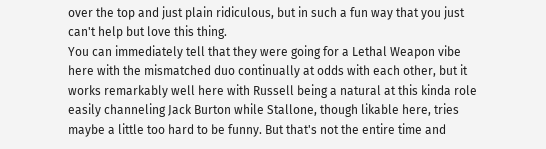over the top and just plain ridiculous, but in such a fun way that you just can't help but love this thing.
You can immediately tell that they were going for a Lethal Weapon vibe here with the mismatched duo continually at odds with each other, but it works remarkably well here with Russell being a natural at this kinda role easily channeling Jack Burton while Stallone, though likable here, tries maybe a little too hard to be funny. But that's not the entire time and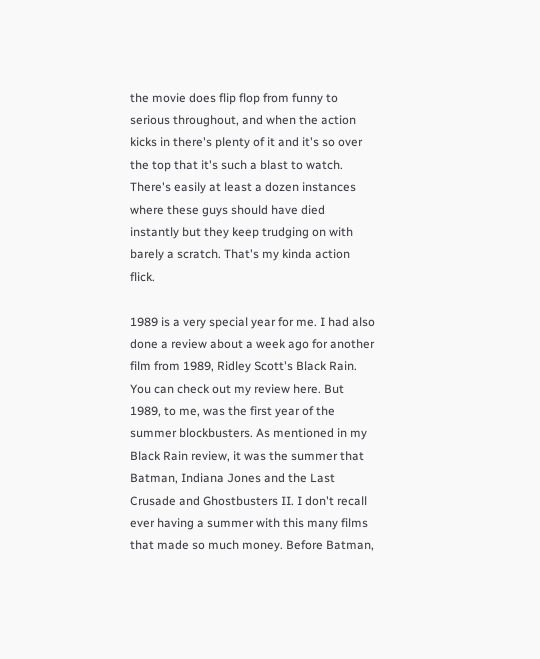the movie does flip flop from funny to serious throughout, and when the action kicks in there's plenty of it and it's so over the top that it's such a blast to watch. There's easily at least a dozen instances where these guys should have died instantly but they keep trudging on with barely a scratch. That's my kinda action flick.

1989 is a very special year for me. I had also done a review about a week ago for another film from 1989, Ridley Scott's Black Rain. You can check out my review here. But 1989, to me, was the first year of the summer blockbusters. As mentioned in my Black Rain review, it was the summer that Batman, Indiana Jones and the Last Crusade and Ghostbusters II. I don't recall ever having a summer with this many films that made so much money. Before Batman,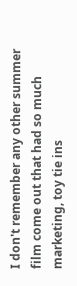I don't remember any other summer film come out that had so much marketing, toy tie ins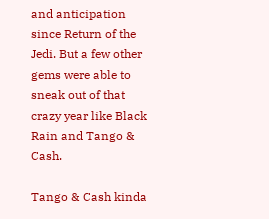and anticipation since Return of the Jedi. But a few other gems were able to sneak out of that crazy year like Black Rain and Tango & Cash.

Tango & Cash kinda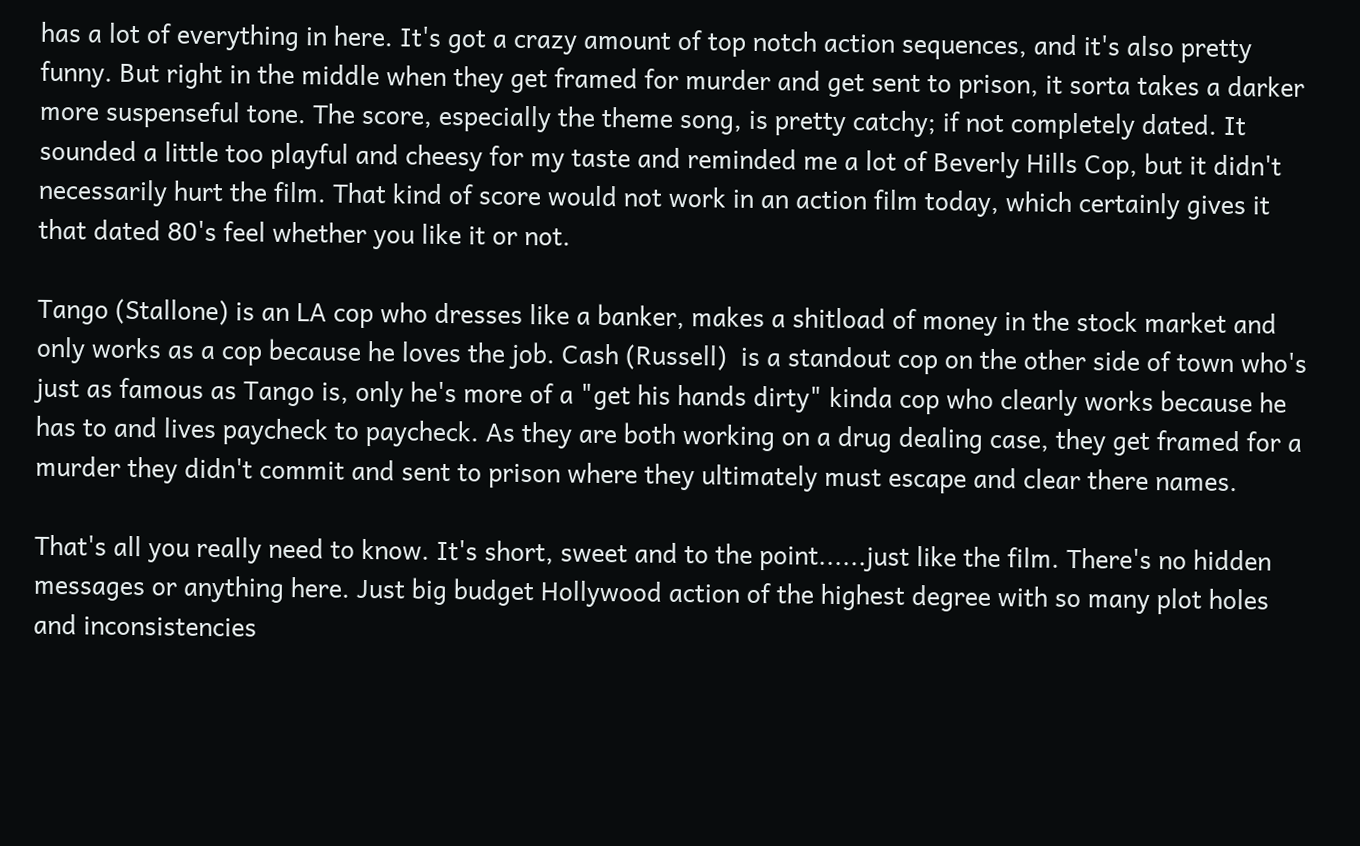has a lot of everything in here. It's got a crazy amount of top notch action sequences, and it's also pretty funny. But right in the middle when they get framed for murder and get sent to prison, it sorta takes a darker more suspenseful tone. The score, especially the theme song, is pretty catchy; if not completely dated. It sounded a little too playful and cheesy for my taste and reminded me a lot of Beverly Hills Cop, but it didn't necessarily hurt the film. That kind of score would not work in an action film today, which certainly gives it that dated 80's feel whether you like it or not.

Tango (Stallone) is an LA cop who dresses like a banker, makes a shitload of money in the stock market and only works as a cop because he loves the job. Cash (Russell)  is a standout cop on the other side of town who's just as famous as Tango is, only he's more of a "get his hands dirty" kinda cop who clearly works because he has to and lives paycheck to paycheck. As they are both working on a drug dealing case, they get framed for a murder they didn't commit and sent to prison where they ultimately must escape and clear there names.

That's all you really need to know. It's short, sweet and to the point......just like the film. There's no hidden messages or anything here. Just big budget Hollywood action of the highest degree with so many plot holes and inconsistencies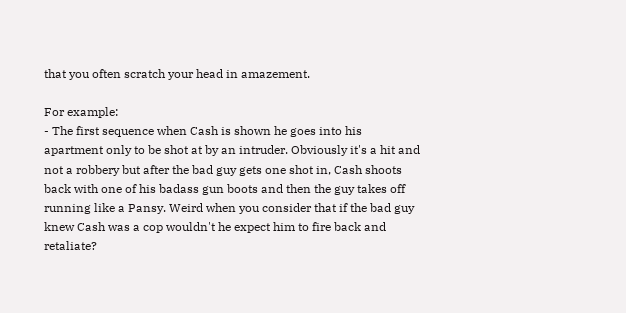that you often scratch your head in amazement.

For example:
- The first sequence when Cash is shown he goes into his apartment only to be shot at by an intruder. Obviously it's a hit and not a robbery but after the bad guy gets one shot in, Cash shoots back with one of his badass gun boots and then the guy takes off running like a Pansy. Weird when you consider that if the bad guy knew Cash was a cop wouldn't he expect him to fire back and retaliate?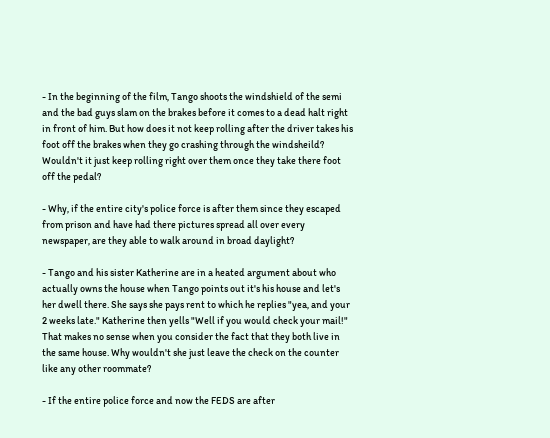- In the beginning of the film, Tango shoots the windshield of the semi and the bad guys slam on the brakes before it comes to a dead halt right in front of him. But how does it not keep rolling after the driver takes his foot off the brakes when they go crashing through the windsheild? Wouldn't it just keep rolling right over them once they take there foot off the pedal?

- Why, if the entire city's police force is after them since they escaped from prison and have had there pictures spread all over every newspaper, are they able to walk around in broad daylight?

- Tango and his sister Katherine are in a heated argument about who actually owns the house when Tango points out it's his house and let's her dwell there. She says she pays rent to which he replies "yea, and your 2 weeks late." Katherine then yells "Well if you would check your mail!" That makes no sense when you consider the fact that they both live in the same house. Why wouldn't she just leave the check on the counter like any other roommate?

- If the entire police force and now the FEDS are after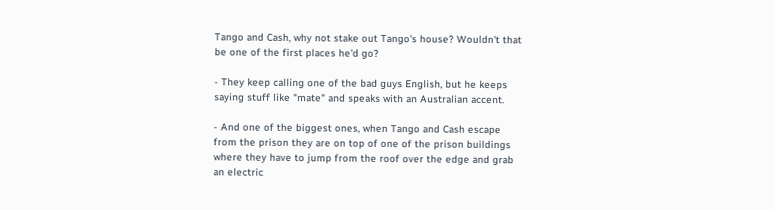Tango and Cash, why not stake out Tango's house? Wouldn't that be one of the first places he'd go?

- They keep calling one of the bad guys English, but he keeps saying stuff like "mate" and speaks with an Australian accent.

- And one of the biggest ones, when Tango and Cash escape from the prison they are on top of one of the prison buildings where they have to jump from the roof over the edge and grab an electric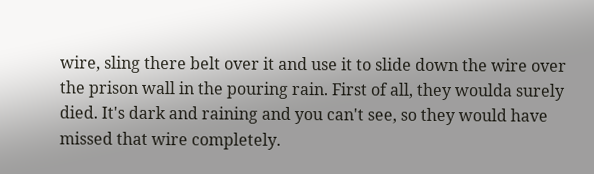wire, sling there belt over it and use it to slide down the wire over the prison wall in the pouring rain. First of all, they woulda surely died. It's dark and raining and you can't see, so they would have missed that wire completely.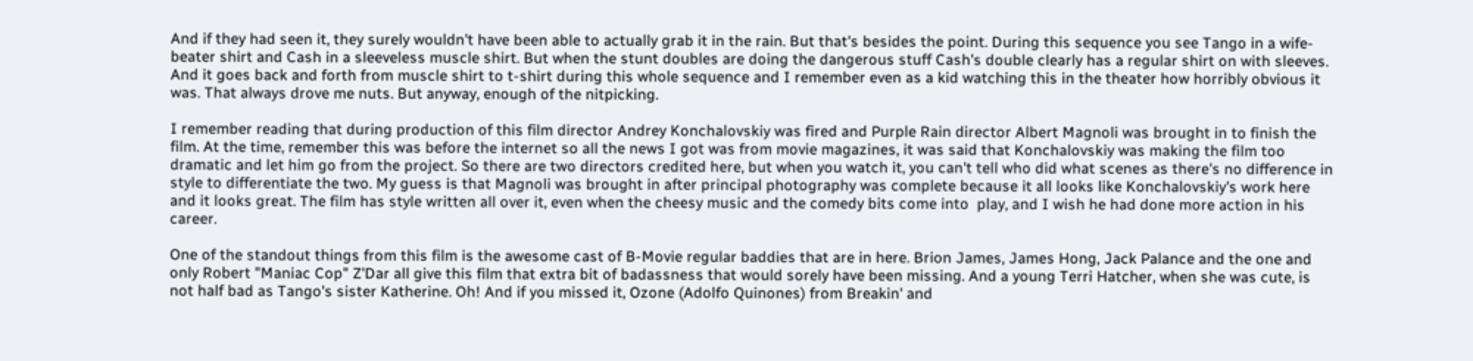And if they had seen it, they surely wouldn't have been able to actually grab it in the rain. But that's besides the point. During this sequence you see Tango in a wife-beater shirt and Cash in a sleeveless muscle shirt. But when the stunt doubles are doing the dangerous stuff Cash's double clearly has a regular shirt on with sleeves. And it goes back and forth from muscle shirt to t-shirt during this whole sequence and I remember even as a kid watching this in the theater how horribly obvious it was. That always drove me nuts. But anyway, enough of the nitpicking.

I remember reading that during production of this film director Andrey Konchalovskiy was fired and Purple Rain director Albert Magnoli was brought in to finish the film. At the time, remember this was before the internet so all the news I got was from movie magazines, it was said that Konchalovskiy was making the film too dramatic and let him go from the project. So there are two directors credited here, but when you watch it, you can't tell who did what scenes as there's no difference in style to differentiate the two. My guess is that Magnoli was brought in after principal photography was complete because it all looks like Konchalovskiy's work here and it looks great. The film has style written all over it, even when the cheesy music and the comedy bits come into  play, and I wish he had done more action in his career.

One of the standout things from this film is the awesome cast of B-Movie regular baddies that are in here. Brion James, James Hong, Jack Palance and the one and only Robert "Maniac Cop" Z'Dar all give this film that extra bit of badassness that would sorely have been missing. And a young Terri Hatcher, when she was cute, is not half bad as Tango's sister Katherine. Oh! And if you missed it, Ozone (Adolfo Quinones) from Breakin' and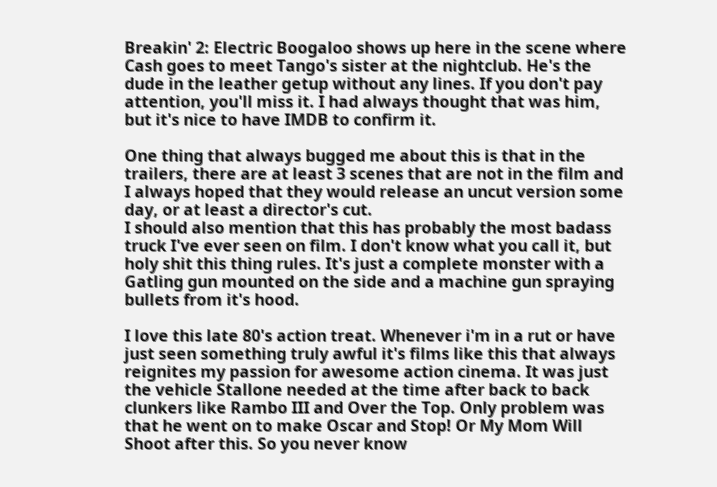Breakin' 2: Electric Boogaloo shows up here in the scene where Cash goes to meet Tango's sister at the nightclub. He's the dude in the leather getup without any lines. If you don't pay attention, you'll miss it. I had always thought that was him, but it's nice to have IMDB to confirm it.

One thing that always bugged me about this is that in the trailers, there are at least 3 scenes that are not in the film and I always hoped that they would release an uncut version some day, or at least a director's cut.
I should also mention that this has probably the most badass truck I've ever seen on film. I don't know what you call it, but holy shit this thing rules. It's just a complete monster with a Gatling gun mounted on the side and a machine gun spraying bullets from it's hood.

I love this late 80's action treat. Whenever i'm in a rut or have just seen something truly awful it's films like this that always reignites my passion for awesome action cinema. It was just the vehicle Stallone needed at the time after back to back clunkers like Rambo III and Over the Top. Only problem was that he went on to make Oscar and Stop! Or My Mom Will Shoot after this. So you never know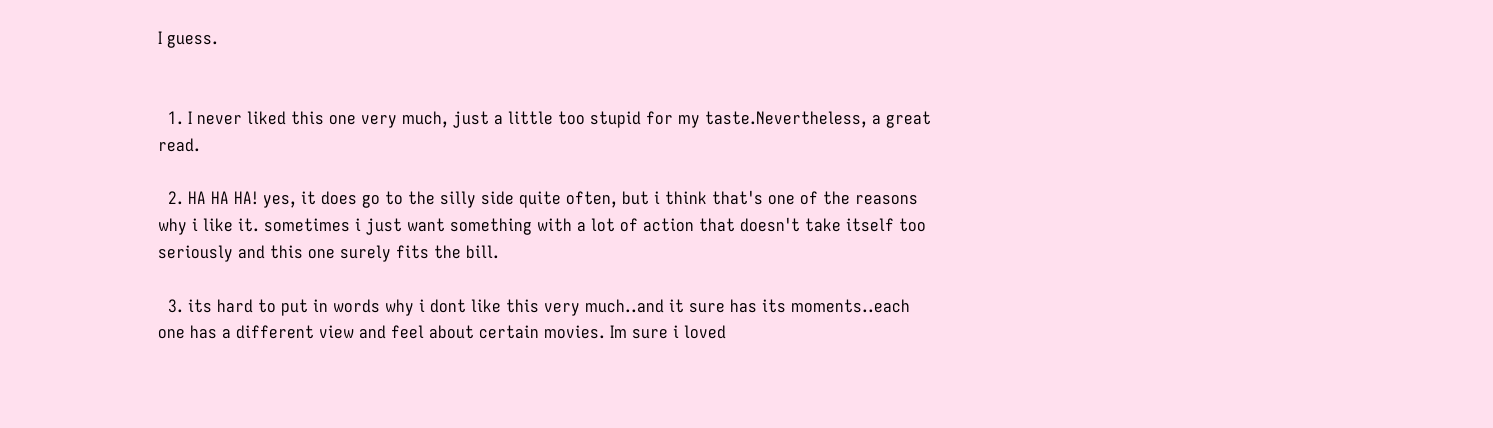I guess.


  1. I never liked this one very much, just a little too stupid for my taste.Nevertheless, a great read.

  2. HA HA HA! yes, it does go to the silly side quite often, but i think that's one of the reasons why i like it. sometimes i just want something with a lot of action that doesn't take itself too seriously and this one surely fits the bill.

  3. its hard to put in words why i dont like this very much..and it sure has its moments..each one has a different view and feel about certain movies. Im sure i loved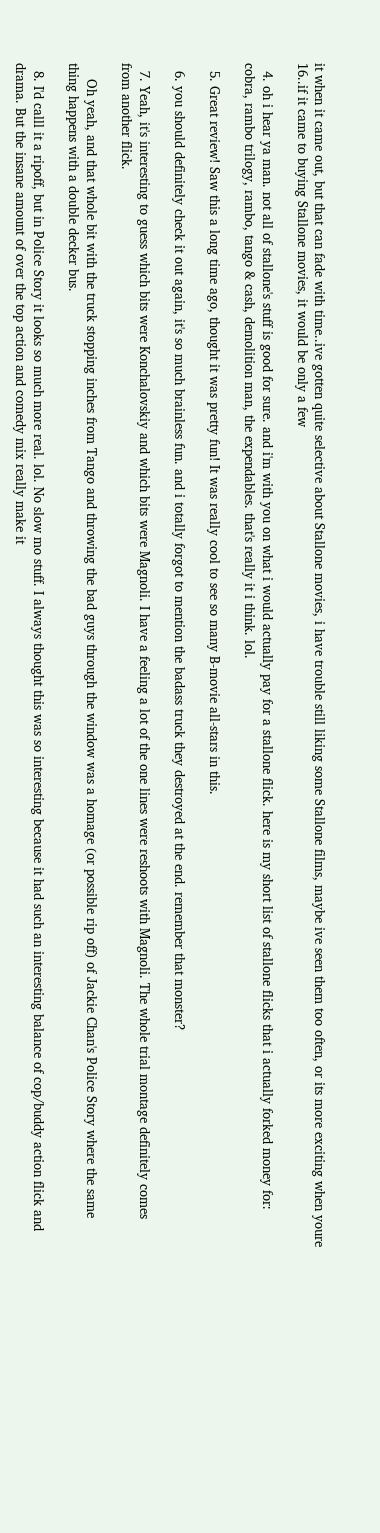it when it came out, but that can fade with time..ive gotten quite selective about Stallone movies, i have trouble still liking some Stallone films, maybe ive seen them too often, or its more exciting when youre 16..if it came to buying Stallone movies, it would be only a few

  4. oh i hear ya man. not all of stallone's stuff is good for sure. and i'm with you on what i would actually pay for a stallone flick. here is my short list of stallone flicks that i actually forked money for: cobra, rambo trilogy, rambo, tango & cash, demolition man, the expendables. that's really it i think. lol.

  5. Great review! Saw this a long time ago, thought it was pretty fun! It was really cool to see so many B-movie all-stars in this.

  6. you should definitely check it out again, it's so much brainless fun. and i totally forgot to mention the badass truck they destroyed at the end. remember that monster?

  7. Yeah, it's interesting to guess which bits were Konchalovskiy and which bits were Magnoli. I have a feeling a lot of the one lines were reshoots with Magnoli. The whole trial montage definitely comes from another flick.

    Oh yeah, and that whole bit with the truck stopping inches from Tango and throwing the bad guys through the window was a homage (or possible rip off) of Jackie Chan's Police Story where the same thing happens with a double decker bus.

  8. I'd calll it a ripoff, but in Police Story it looks so much more real. lol. No slow mo stuff. I always thought this was so interesting because it had such an interesting balance of cop/buddy action flick and drama. But the insane amount of over the top action and comedy mix really make it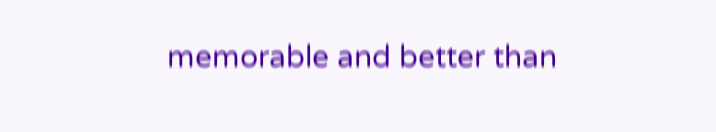memorable and better than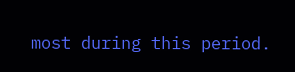most during this period.